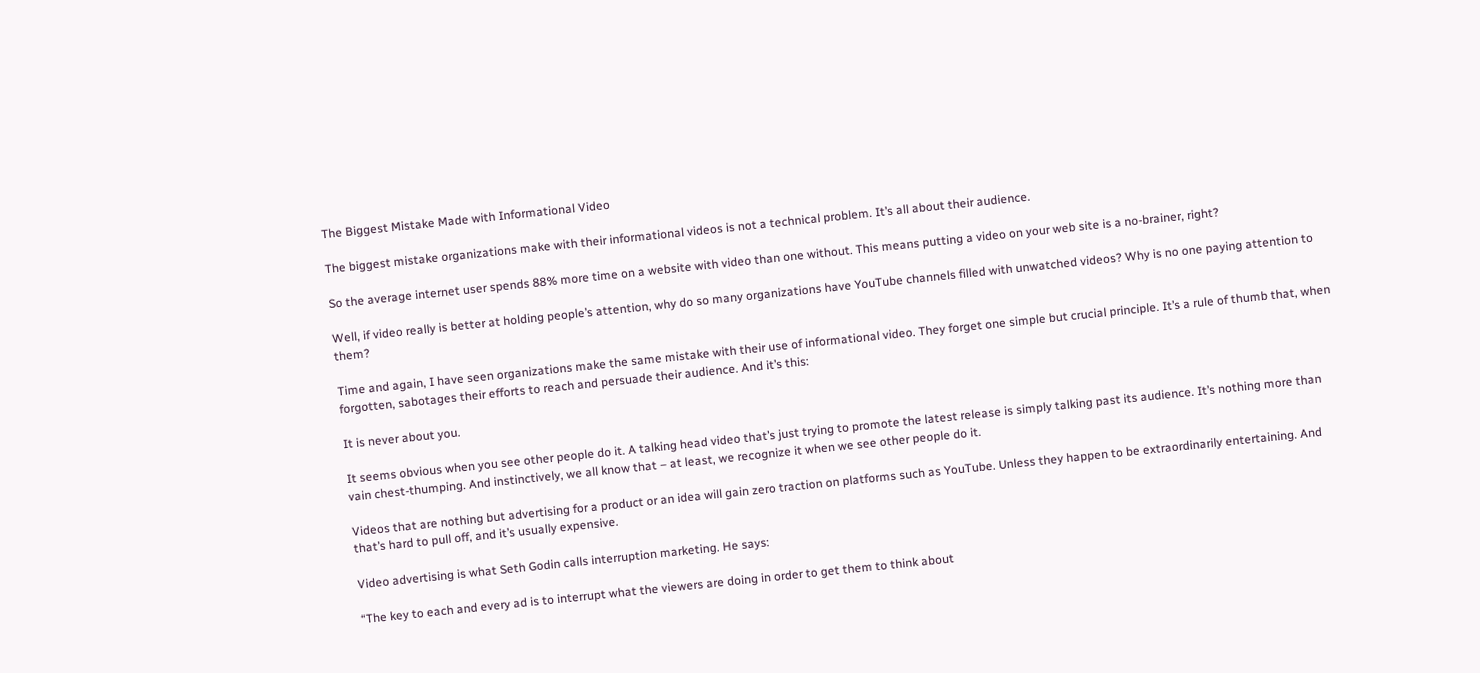The Biggest Mistake Made with Informational Video

The biggest mistake organizations make with their informational videos is not a technical problem. It’s all about their audience.

So the average internet user spends 88% more time on a website with video than one without. This means putting a video on your web site is a no-brainer, right?

Well, if video really is better at holding people’s attention, why do so many organizations have YouTube channels filled with unwatched videos? Why is no one paying attention to them?

Time and again, I have seen organizations make the same mistake with their use of informational video. They forget one simple but crucial principle. It’s a rule of thumb that, when forgotten, sabotages their efforts to reach and persuade their audience. And it’s this:

It is never about you.

It seems obvious when you see other people do it. A talking head video that’s just trying to promote the latest release is simply talking past its audience. It’s nothing more than vain chest-thumping. And instinctively, we all know that – at least, we recognize it when we see other people do it.

Videos that are nothing but advertising for a product or an idea will gain zero traction on platforms such as YouTube. Unless they happen to be extraordinarily entertaining. And that’s hard to pull off, and it’s usually expensive.

Video advertising is what Seth Godin calls interruption marketing. He says:

“The key to each and every ad is to interrupt what the viewers are doing in order to get them to think about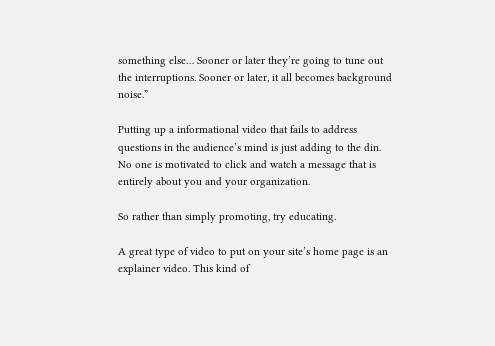something else… Sooner or later they’re going to tune out the interruptions. Sooner or later, it all becomes background noise.”

Putting up a informational video that fails to address questions in the audience’s mind is just adding to the din. No one is motivated to click and watch a message that is entirely about you and your organization.

So rather than simply promoting, try educating.

A great type of video to put on your site’s home page is an explainer video. This kind of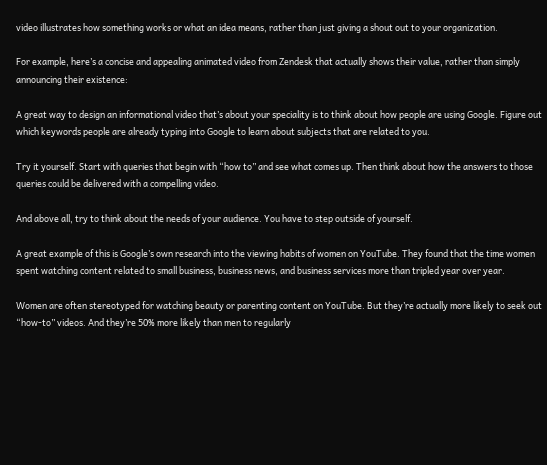video illustrates how something works or what an idea means, rather than just giving a shout out to your organization.

For example, here’s a concise and appealing animated video from Zendesk that actually shows their value, rather than simply announcing their existence:

A great way to design an informational video that’s about your speciality is to think about how people are using Google. Figure out which keywords people are already typing into Google to learn about subjects that are related to you.

Try it yourself. Start with queries that begin with “how to” and see what comes up. Then think about how the answers to those queries could be delivered with a compelling video.

And above all, try to think about the needs of your audience. You have to step outside of yourself.

A great example of this is Google’s own research into the viewing habits of women on YouTube. They found that the time women spent watching content related to small business, business news, and business services more than tripled year over year.

Women are often stereotyped for watching beauty or parenting content on YouTube. But they’re actually more likely to seek out “how-to” videos. And they’re 50% more likely than men to regularly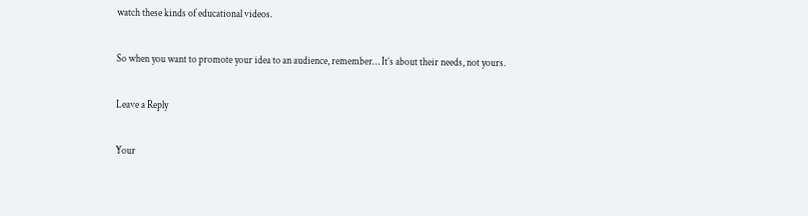watch these kinds of educational videos.

So when you want to promote your idea to an audience, remember… It’s about their needs, not yours.

Leave a Reply

Your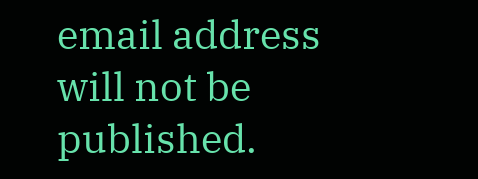email address will not be published.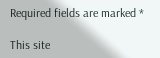Required fields are marked *

This site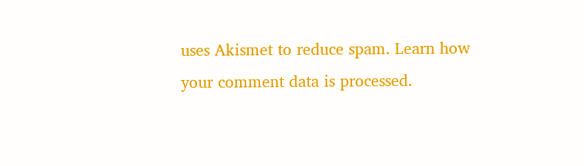uses Akismet to reduce spam. Learn how your comment data is processed.